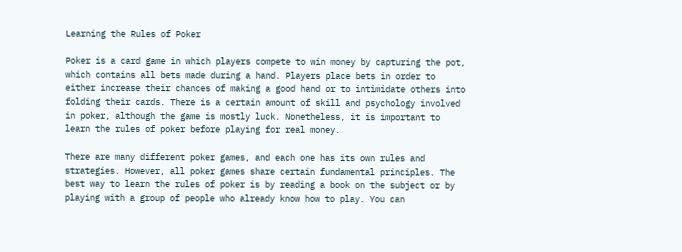Learning the Rules of Poker

Poker is a card game in which players compete to win money by capturing the pot, which contains all bets made during a hand. Players place bets in order to either increase their chances of making a good hand or to intimidate others into folding their cards. There is a certain amount of skill and psychology involved in poker, although the game is mostly luck. Nonetheless, it is important to learn the rules of poker before playing for real money.

There are many different poker games, and each one has its own rules and strategies. However, all poker games share certain fundamental principles. The best way to learn the rules of poker is by reading a book on the subject or by playing with a group of people who already know how to play. You can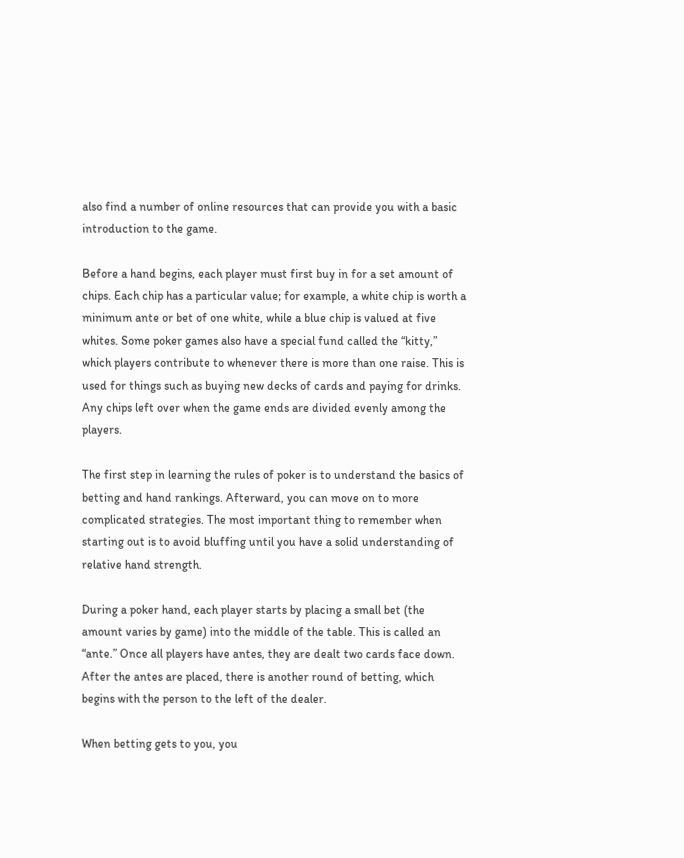also find a number of online resources that can provide you with a basic introduction to the game.

Before a hand begins, each player must first buy in for a set amount of chips. Each chip has a particular value; for example, a white chip is worth a minimum ante or bet of one white, while a blue chip is valued at five whites. Some poker games also have a special fund called the “kitty,” which players contribute to whenever there is more than one raise. This is used for things such as buying new decks of cards and paying for drinks. Any chips left over when the game ends are divided evenly among the players.

The first step in learning the rules of poker is to understand the basics of betting and hand rankings. Afterward, you can move on to more complicated strategies. The most important thing to remember when starting out is to avoid bluffing until you have a solid understanding of relative hand strength.

During a poker hand, each player starts by placing a small bet (the amount varies by game) into the middle of the table. This is called an “ante.” Once all players have antes, they are dealt two cards face down. After the antes are placed, there is another round of betting, which begins with the person to the left of the dealer.

When betting gets to you, you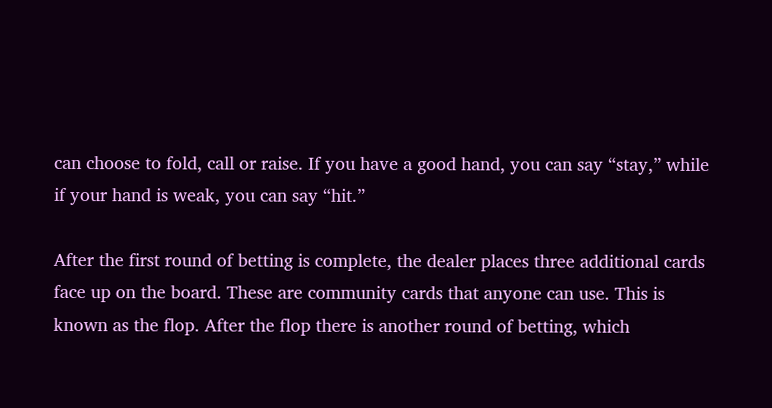can choose to fold, call or raise. If you have a good hand, you can say “stay,” while if your hand is weak, you can say “hit.”

After the first round of betting is complete, the dealer places three additional cards face up on the board. These are community cards that anyone can use. This is known as the flop. After the flop there is another round of betting, which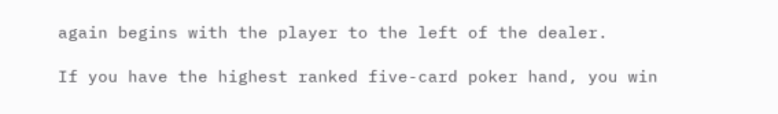again begins with the player to the left of the dealer.

If you have the highest ranked five-card poker hand, you win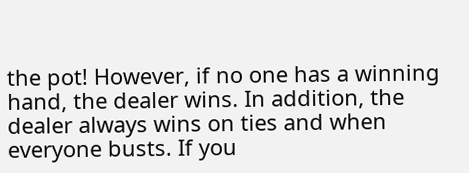the pot! However, if no one has a winning hand, the dealer wins. In addition, the dealer always wins on ties and when everyone busts. If you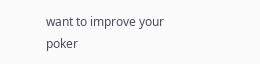want to improve your poker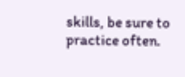skills, be sure to practice often.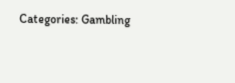Categories: Gambling